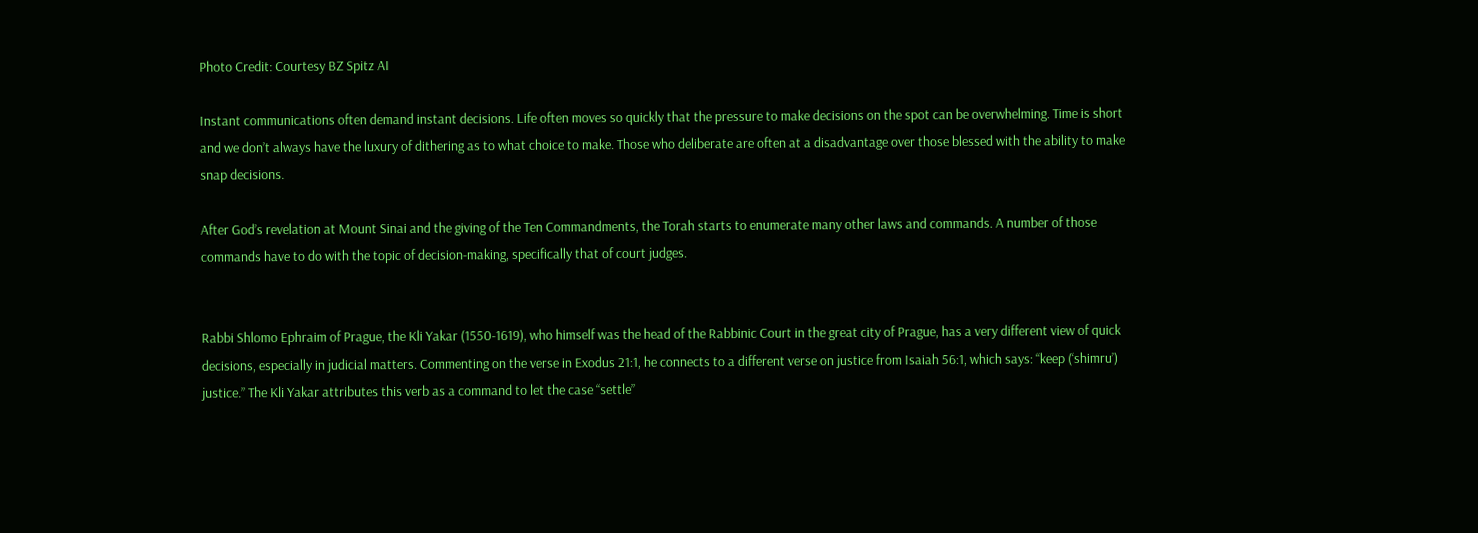Photo Credit: Courtesy BZ Spitz AI

Instant communications often demand instant decisions. Life often moves so quickly that the pressure to make decisions on the spot can be overwhelming. Time is short and we don’t always have the luxury of dithering as to what choice to make. Those who deliberate are often at a disadvantage over those blessed with the ability to make snap decisions.

After God’s revelation at Mount Sinai and the giving of the Ten Commandments, the Torah starts to enumerate many other laws and commands. A number of those commands have to do with the topic of decision-making, specifically that of court judges.


Rabbi Shlomo Ephraim of Prague, the Kli Yakar (1550-1619), who himself was the head of the Rabbinic Court in the great city of Prague, has a very different view of quick decisions, especially in judicial matters. Commenting on the verse in Exodus 21:1, he connects to a different verse on justice from Isaiah 56:1, which says: “keep (‘shimru’) justice.” The Kli Yakar attributes this verb as a command to let the case “settle”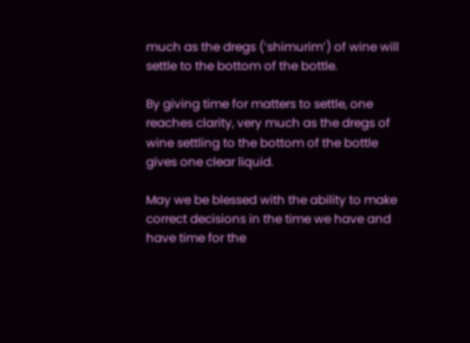much as the dregs (‘shimurim’) of wine will settle to the bottom of the bottle.

By giving time for matters to settle, one reaches clarity, very much as the dregs of wine settling to the bottom of the bottle gives one clear liquid.

May we be blessed with the ability to make correct decisions in the time we have and have time for the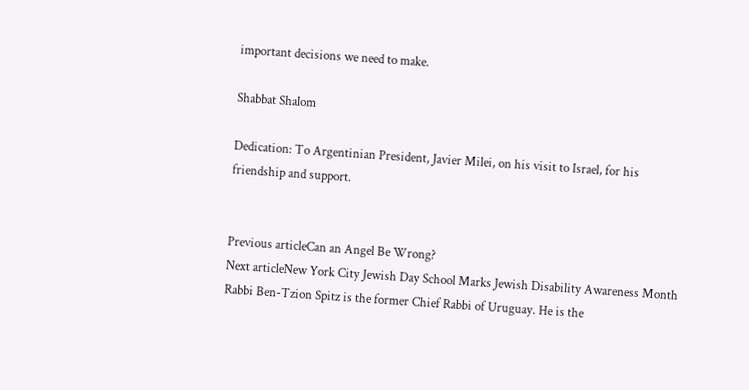important decisions we need to make.

Shabbat Shalom

Dedication: To Argentinian President, Javier Milei, on his visit to Israel, for his friendship and support.


Previous articleCan an Angel Be Wrong?
Next articleNew York City Jewish Day School Marks Jewish Disability Awareness Month
Rabbi Ben-Tzion Spitz is the former Chief Rabbi of Uruguay. He is the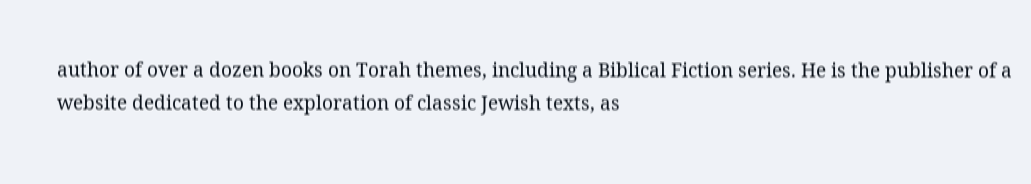author of over a dozen books on Torah themes, including a Biblical Fiction series. He is the publisher of a website dedicated to the exploration of classic Jewish texts, as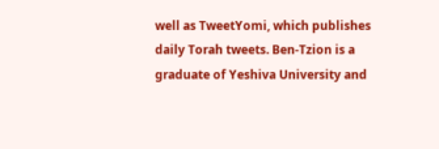well as TweetYomi, which publishes daily Torah tweets. Ben-Tzion is a graduate of Yeshiva University and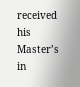received his Master’s in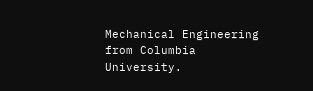Mechanical Engineering from Columbia University.